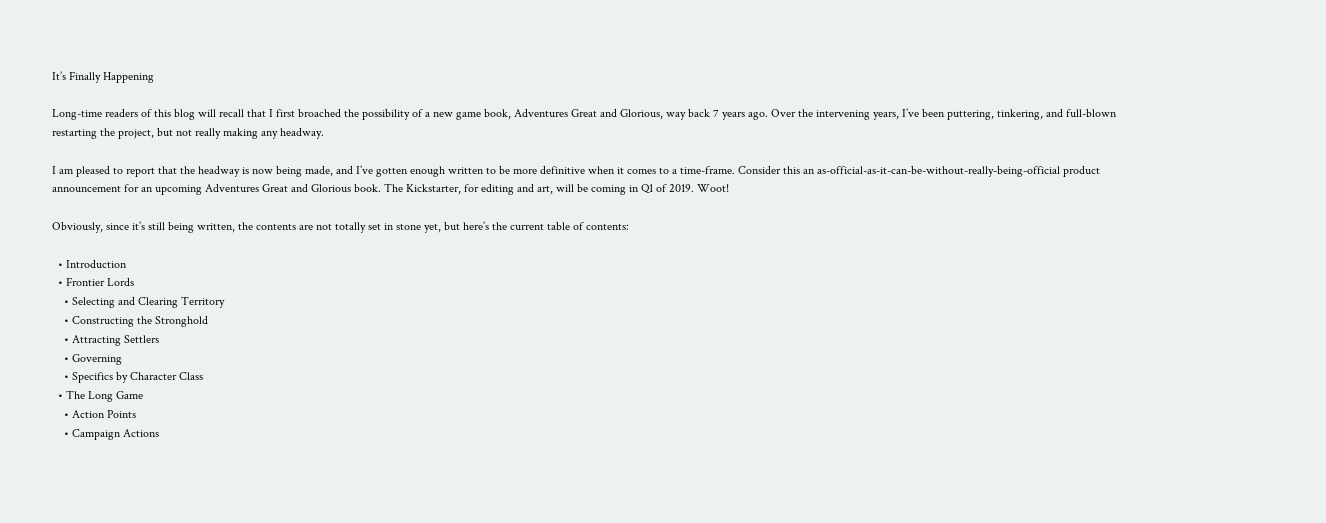It’s Finally Happening

Long-time readers of this blog will recall that I first broached the possibility of a new game book, Adventures Great and Glorious, way back 7 years ago. Over the intervening years, I’ve been puttering, tinkering, and full-blown restarting the project, but not really making any headway.

I am pleased to report that the headway is now being made, and I’ve gotten enough written to be more definitive when it comes to a time-frame. Consider this an as-official-as-it-can-be-without-really-being-official product announcement for an upcoming Adventures Great and Glorious book. The Kickstarter, for editing and art, will be coming in Q1 of 2019. Woot!

Obviously, since it’s still being written, the contents are not totally set in stone yet, but here’s the current table of contents:

  • Introduction
  • Frontier Lords
    • Selecting and Clearing Territory
    • Constructing the Stronghold
    • Attracting Settlers
    • Governing
    • Specifics by Character Class
  • The Long Game
    • Action Points
    • Campaign Actions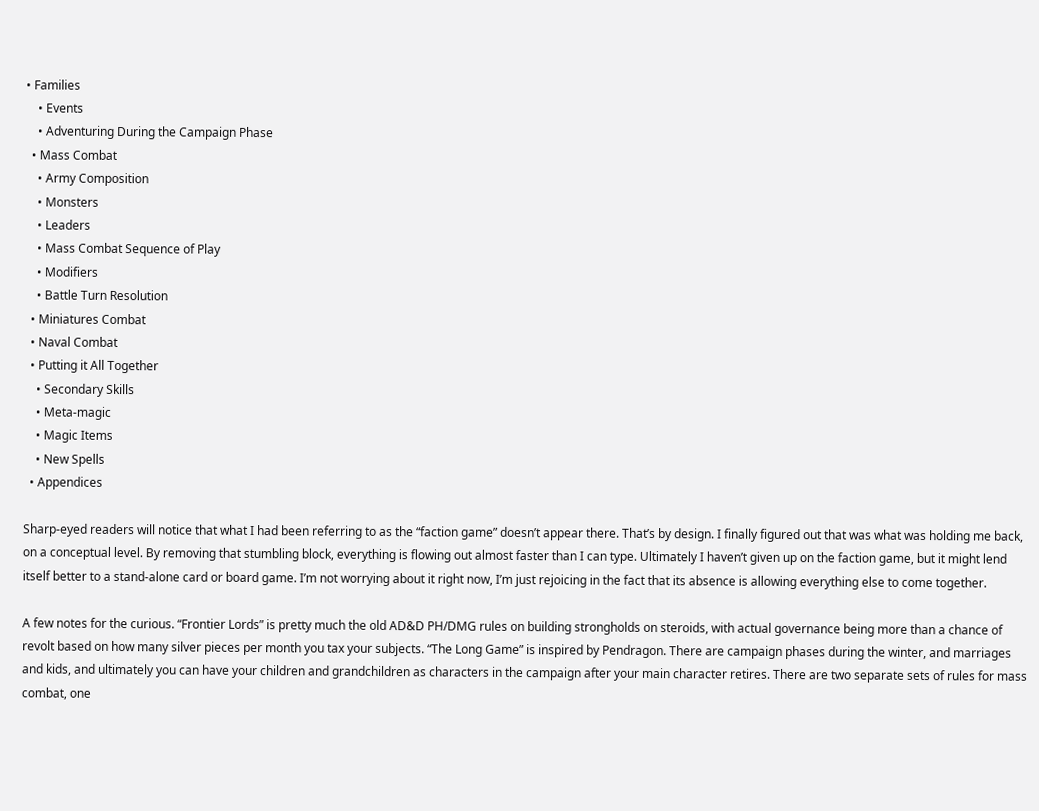• Families
    • Events
    • Adventuring During the Campaign Phase
  • Mass Combat
    • Army Composition
    • Monsters
    • Leaders
    • Mass Combat Sequence of Play
    • Modifiers
    • Battle Turn Resolution
  • Miniatures Combat
  • Naval Combat
  • Putting it All Together
    • Secondary Skills
    • Meta-magic
    • Magic Items
    • New Spells
  • Appendices

Sharp-eyed readers will notice that what I had been referring to as the “faction game” doesn’t appear there. That’s by design. I finally figured out that was what was holding me back, on a conceptual level. By removing that stumbling block, everything is flowing out almost faster than I can type. Ultimately I haven’t given up on the faction game, but it might lend itself better to a stand-alone card or board game. I’m not worrying about it right now, I’m just rejoicing in the fact that its absence is allowing everything else to come together.

A few notes for the curious. “Frontier Lords” is pretty much the old AD&D PH/DMG rules on building strongholds on steroids, with actual governance being more than a chance of revolt based on how many silver pieces per month you tax your subjects. “The Long Game” is inspired by Pendragon. There are campaign phases during the winter, and marriages and kids, and ultimately you can have your children and grandchildren as characters in the campaign after your main character retires. There are two separate sets of rules for mass combat, one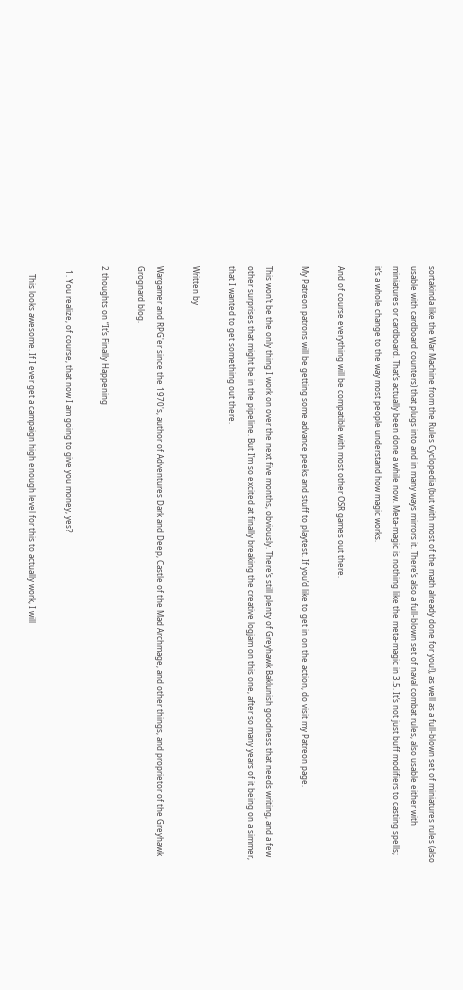sortakinda like the War Machine from the Rules Cyclopedia (but with most of the math already done for you!), as well as a full-blown set of miniatures rules (also usable with cardboard counters) that plugs into and in many ways mirrors it. There’s also a full-blown set of naval combat rules, also usable either with miniatures or cardboard. That’s actually been done a while now. Meta-magic is nothing like the meta-magic in 3.5. It’s not just buff modifiers to casting spells; it’s a whole change to the way most people understand how magic works.

And of course everything will be compatible with most other OSR games out there.

My Patreon patrons will be getting some advance peeks and stuff to playtest. If you’d like to get in on the action, do visit my Patreon page.

This won’t be the only thing I work on over the next five months, obviously. There’s still plenty of Greyhawk Baklunish goodness that needs writing, and a few other surprises that might be in the pipeline. But I’m so excited at finally breaking the creative logjam on this one, after so many years of it being on a simmer, that I wanted to get something out there.

Written by

Wargamer and RPG'er since the 1970's, author of Adventures Dark and Deep, Castle of the Mad Archmage, and other things, and proprietor of the Greyhawk Grognard blog.

2 thoughts on “It’s Finally Happening

  1. You realize, of course, that now I am going to give you money, yes?

    This looks awesome. If I ever get a campaign high enough level for this to actually work, I will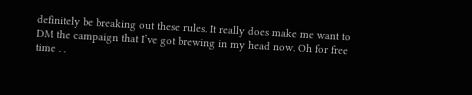definitely be breaking out these rules. It really does make me want to DM the campaign that I’ve got brewing in my head now. Oh for free time . .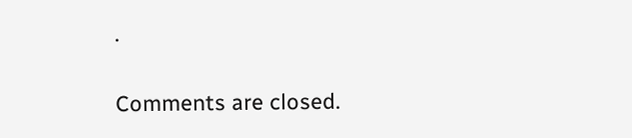.

Comments are closed.